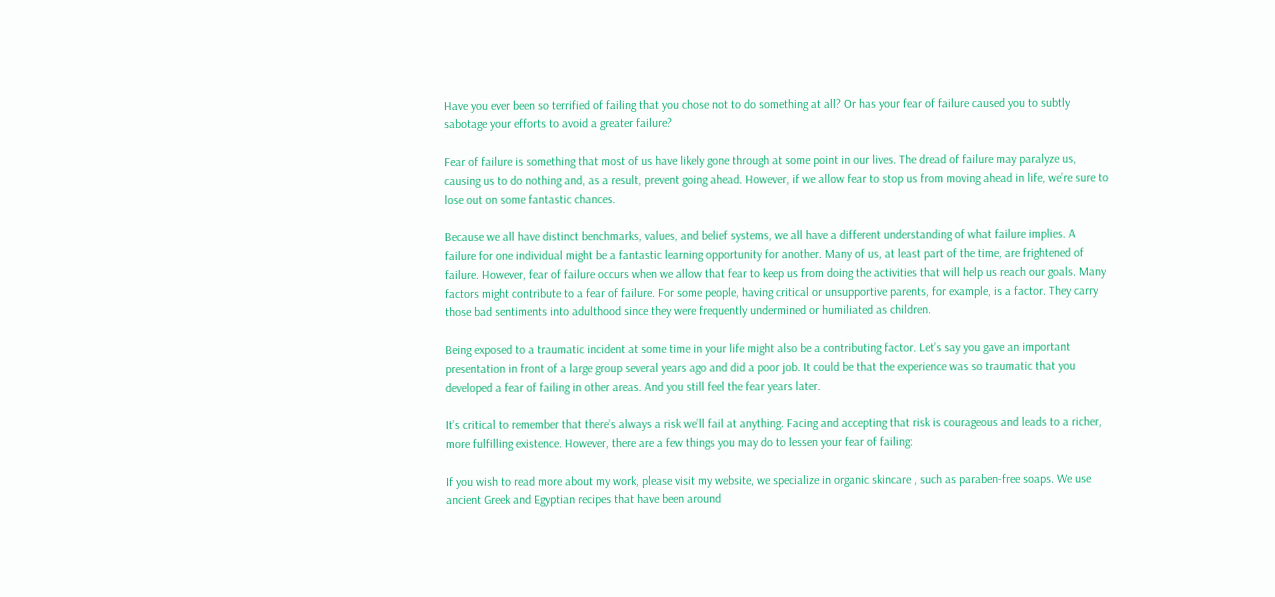Have you ever been so terrified of failing that you chose not to do something at all? Or has your fear of failure caused you to subtly sabotage your efforts to avoid a greater failure?

Fear of failure is something that most of us have likely gone through at some point in our lives. The dread of failure may paralyze us, causing us to do nothing and, as a result, prevent going ahead. However, if we allow fear to stop us from moving ahead in life, we’re sure to lose out on some fantastic chances.

Because we all have distinct benchmarks, values, and belief systems, we all have a different understanding of what failure implies. A failure for one individual might be a fantastic learning opportunity for another. Many of us, at least part of the time, are frightened of failure. However, fear of failure occurs when we allow that fear to keep us from doing the activities that will help us reach our goals. Many factors might contribute to a fear of failure. For some people, having critical or unsupportive parents, for example, is a factor. They carry those bad sentiments into adulthood since they were frequently undermined or humiliated as children.

Being exposed to a traumatic incident at some time in your life might also be a contributing factor. Let’s say you gave an important presentation in front of a large group several years ago and did a poor job. It could be that the experience was so traumatic that you developed a fear of failing in other areas. And you still feel the fear years later.

It’s critical to remember that there’s always a risk we’ll fail at anything. Facing and accepting that risk is courageous and leads to a richer, more fulfilling existence. However, there are a few things you may do to lessen your fear of failing:

If you wish to read more about my work, please visit my website, we specialize in organic skincare , such as paraben-free soaps. We use ancient Greek and Egyptian recipes that have been around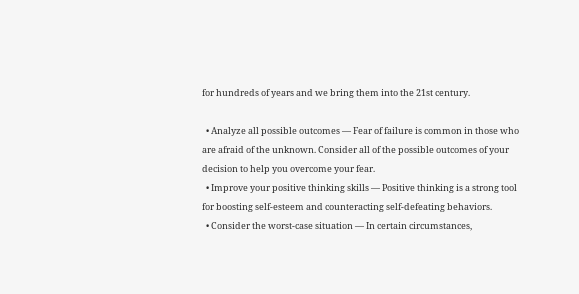for hundreds of years and we bring them into the 21st century.

  • Analyze all possible outcomes — Fear of failure is common in those who are afraid of the unknown. Consider all of the possible outcomes of your decision to help you overcome your fear.
  • Improve your positive thinking skills — Positive thinking is a strong tool for boosting self-esteem and counteracting self-defeating behaviors.
  • Consider the worst-case situation — In certain circumstances,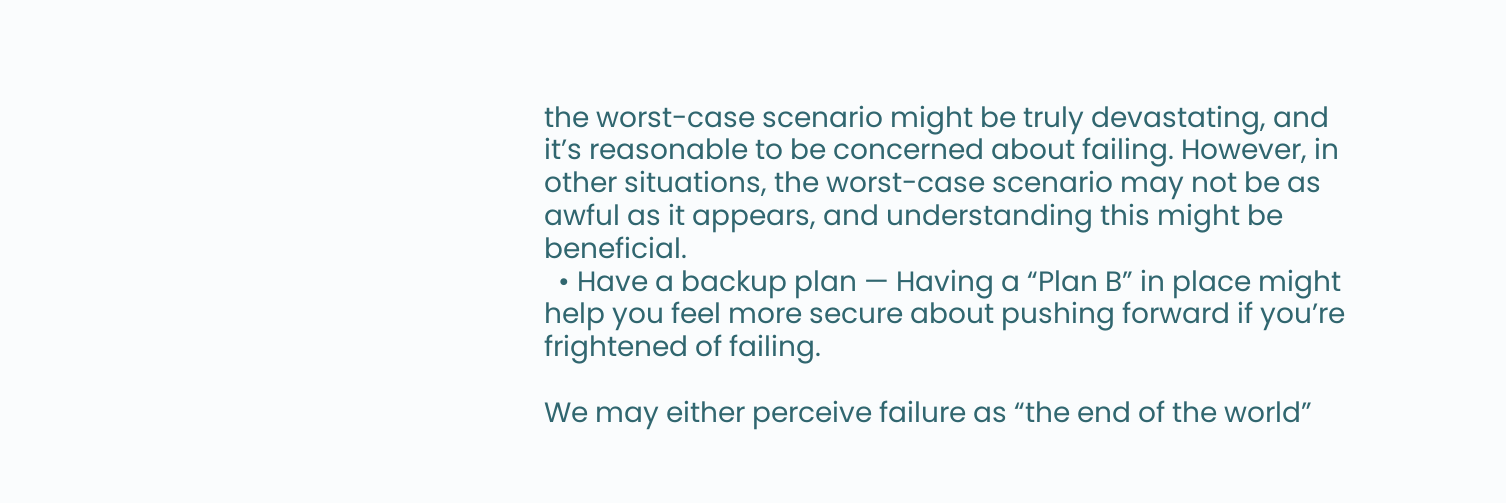the worst-case scenario might be truly devastating, and it’s reasonable to be concerned about failing. However, in other situations, the worst-case scenario may not be as awful as it appears, and understanding this might be beneficial.
  • Have a backup plan — Having a “Plan B” in place might help you feel more secure about pushing forward if you’re frightened of failing.

We may either perceive failure as “the end of the world”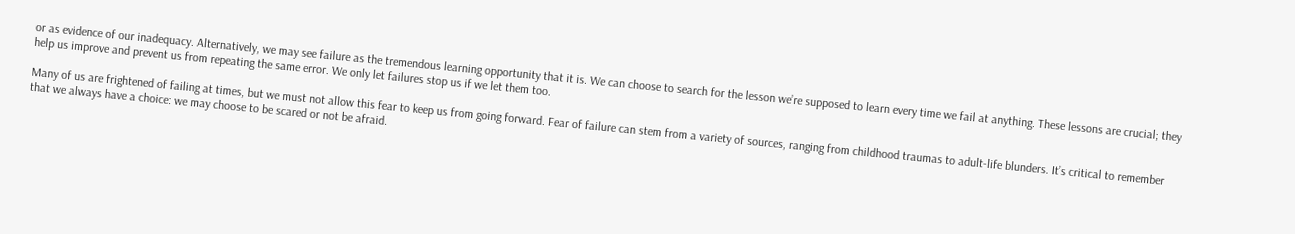or as evidence of our inadequacy. Alternatively, we may see failure as the tremendous learning opportunity that it is. We can choose to search for the lesson we’re supposed to learn every time we fail at anything. These lessons are crucial; they help us improve and prevent us from repeating the same error. We only let failures stop us if we let them too.

Many of us are frightened of failing at times, but we must not allow this fear to keep us from going forward. Fear of failure can stem from a variety of sources, ranging from childhood traumas to adult-life blunders. It’s critical to remember that we always have a choice: we may choose to be scared or not be afraid.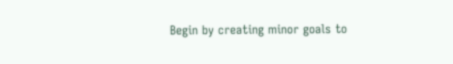Begin by creating minor goals to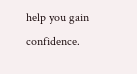help you gain confidence.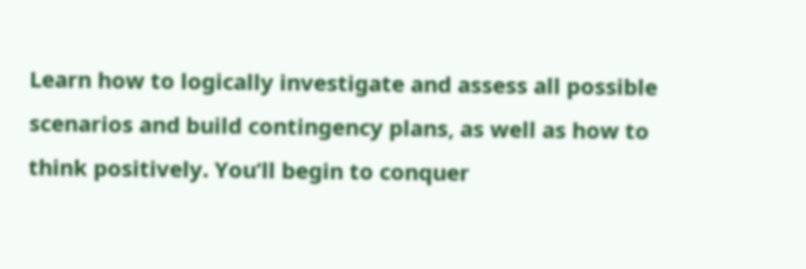Learn how to logically investigate and assess all possible scenarios and build contingency plans, as well as how to think positively. You’ll begin to conquer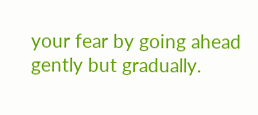your fear by going ahead gently but gradually.